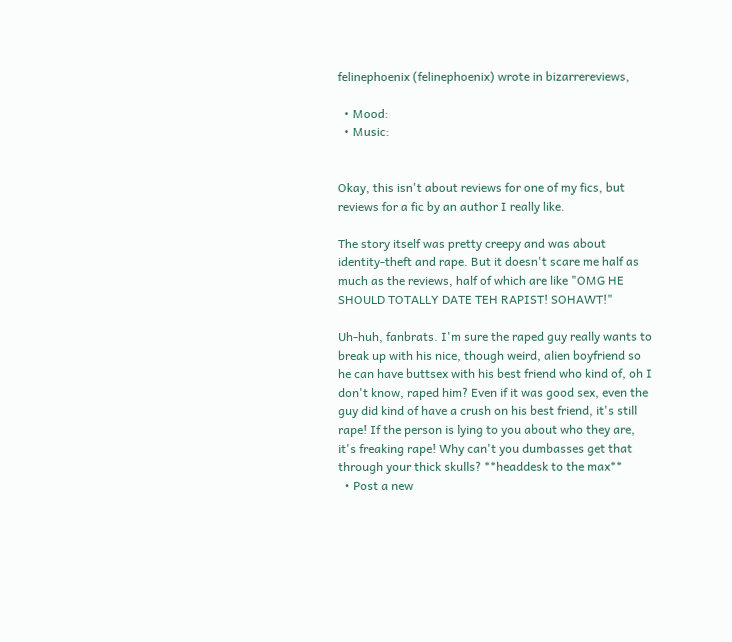felinephoenix (felinephoenix) wrote in bizarrereviews,

  • Mood:
  • Music:


Okay, this isn't about reviews for one of my fics, but reviews for a fic by an author I really like.

The story itself was pretty creepy and was about identity-theft and rape. But it doesn't scare me half as much as the reviews, half of which are like "OMG HE SHOULD TOTALLY DATE TEH RAPIST! SOHAWT!"

Uh-huh, fanbrats. I'm sure the raped guy really wants to break up with his nice, though weird, alien boyfriend so he can have buttsex with his best friend who kind of, oh I don't know, raped him? Even if it was good sex, even the guy did kind of have a crush on his best friend, it's still rape! If the person is lying to you about who they are, it's freaking rape! Why can't you dumbasses get that through your thick skulls? **headdesk to the max**
  • Post a new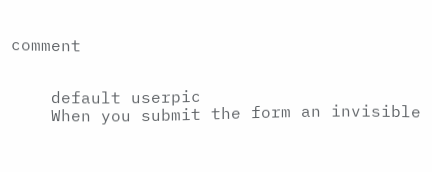comment


    default userpic
    When you submit the form an invisible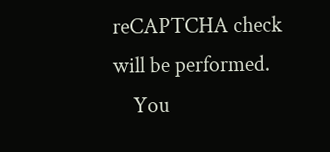reCAPTCHA check will be performed.
    You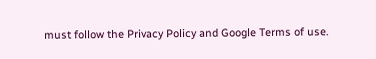must follow the Privacy Policy and Google Terms of use.